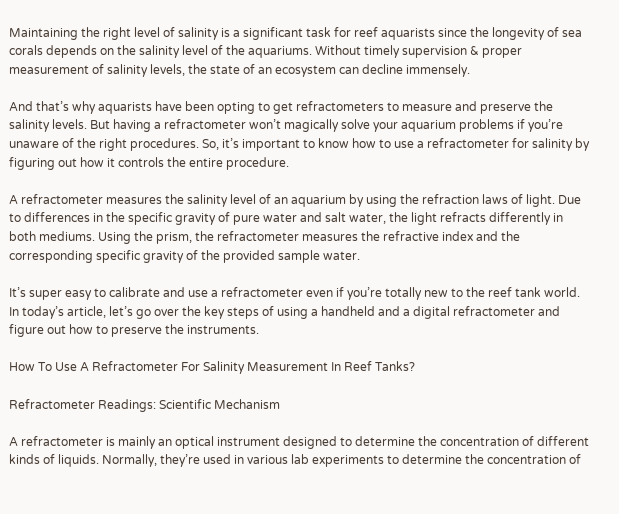Maintaining the right level of salinity is a significant task for reef aquarists since the longevity of sea corals depends on the salinity level of the aquariums. Without timely supervision & proper measurement of salinity levels, the state of an ecosystem can decline immensely.

And that’s why aquarists have been opting to get refractometers to measure and preserve the salinity levels. But having a refractometer won’t magically solve your aquarium problems if you’re unaware of the right procedures. So, it’s important to know how to use a refractometer for salinity by figuring out how it controls the entire procedure.

A refractometer measures the salinity level of an aquarium by using the refraction laws of light. Due to differences in the specific gravity of pure water and salt water, the light refracts differently in both mediums. Using the prism, the refractometer measures the refractive index and the corresponding specific gravity of the provided sample water.

It’s super easy to calibrate and use a refractometer even if you’re totally new to the reef tank world. In today’s article, let’s go over the key steps of using a handheld and a digital refractometer and figure out how to preserve the instruments.

How To Use A Refractometer For Salinity Measurement In Reef Tanks?

Refractometer Readings: Scientific Mechanism

A refractometer is mainly an optical instrument designed to determine the concentration of different kinds of liquids. Normally, they’re used in various lab experiments to determine the concentration of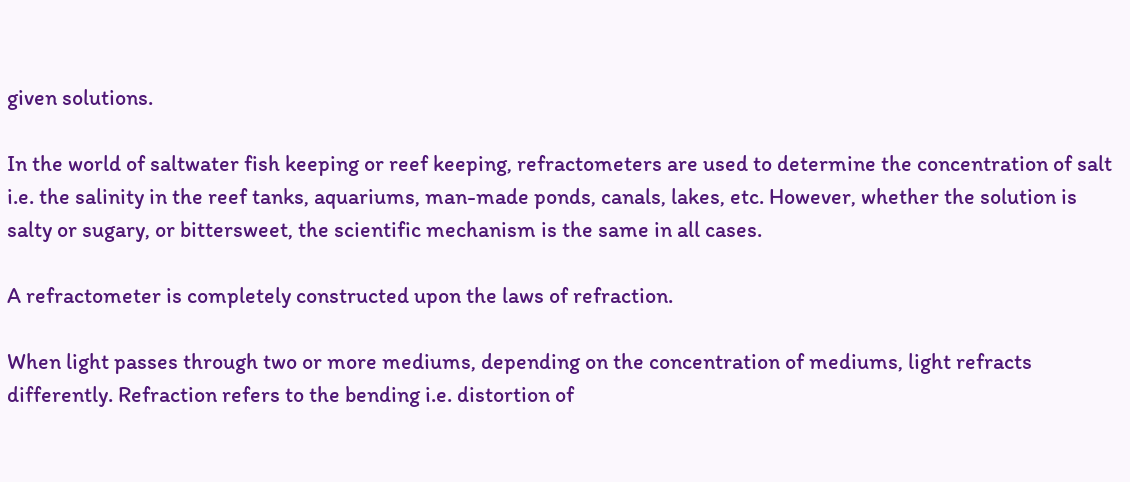given solutions.

In the world of saltwater fish keeping or reef keeping, refractometers are used to determine the concentration of salt i.e. the salinity in the reef tanks, aquariums, man-made ponds, canals, lakes, etc. However, whether the solution is salty or sugary, or bittersweet, the scientific mechanism is the same in all cases.

A refractometer is completely constructed upon the laws of refraction.

When light passes through two or more mediums, depending on the concentration of mediums, light refracts differently. Refraction refers to the bending i.e. distortion of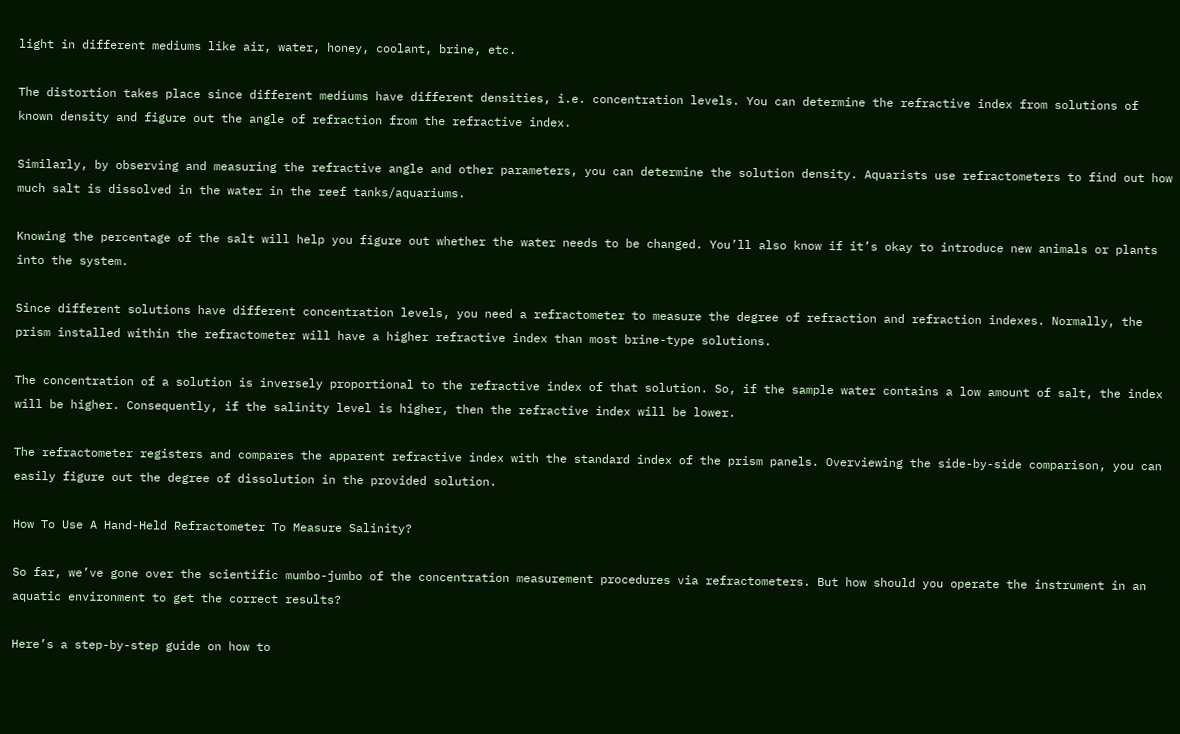light in different mediums like air, water, honey, coolant, brine, etc.

The distortion takes place since different mediums have different densities, i.e. concentration levels. You can determine the refractive index from solutions of known density and figure out the angle of refraction from the refractive index.

Similarly, by observing and measuring the refractive angle and other parameters, you can determine the solution density. Aquarists use refractometers to find out how much salt is dissolved in the water in the reef tanks/aquariums.

Knowing the percentage of the salt will help you figure out whether the water needs to be changed. You’ll also know if it’s okay to introduce new animals or plants into the system.

Since different solutions have different concentration levels, you need a refractometer to measure the degree of refraction and refraction indexes. Normally, the prism installed within the refractometer will have a higher refractive index than most brine-type solutions.

The concentration of a solution is inversely proportional to the refractive index of that solution. So, if the sample water contains a low amount of salt, the index will be higher. Consequently, if the salinity level is higher, then the refractive index will be lower.

The refractometer registers and compares the apparent refractive index with the standard index of the prism panels. Overviewing the side-by-side comparison, you can easily figure out the degree of dissolution in the provided solution.

How To Use A Hand-Held Refractometer To Measure Salinity?

So far, we’ve gone over the scientific mumbo-jumbo of the concentration measurement procedures via refractometers. But how should you operate the instrument in an aquatic environment to get the correct results?

Here’s a step-by-step guide on how to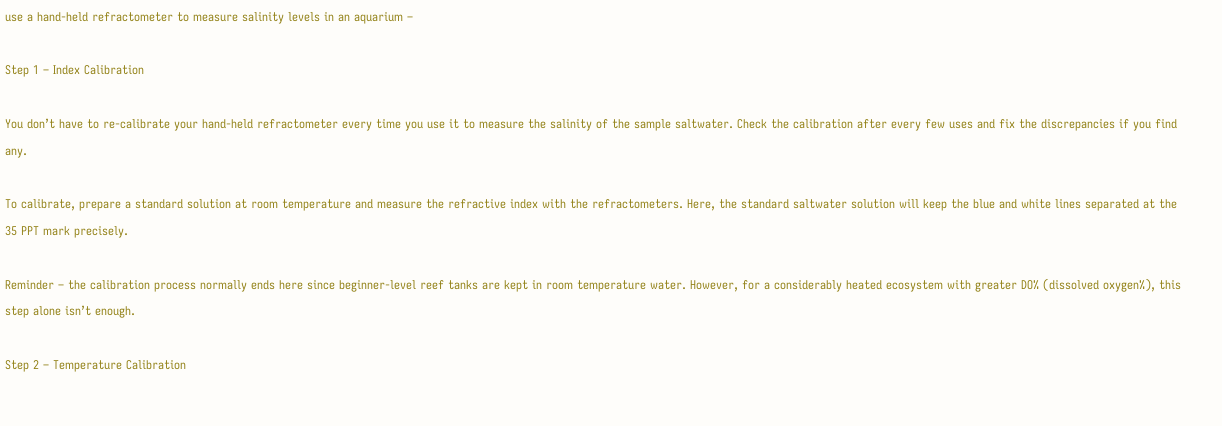use a hand-held refractometer to measure salinity levels in an aquarium –

Step 1 – Index Calibration

You don’t have to re-calibrate your hand-held refractometer every time you use it to measure the salinity of the sample saltwater. Check the calibration after every few uses and fix the discrepancies if you find any.

To calibrate, prepare a standard solution at room temperature and measure the refractive index with the refractometers. Here, the standard saltwater solution will keep the blue and white lines separated at the 35 PPT mark precisely.

Reminder – the calibration process normally ends here since beginner-level reef tanks are kept in room temperature water. However, for a considerably heated ecosystem with greater DO% (dissolved oxygen%), this step alone isn’t enough.

Step 2 – Temperature Calibration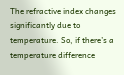The refractive index changes significantly due to temperature. So, if there’s a temperature difference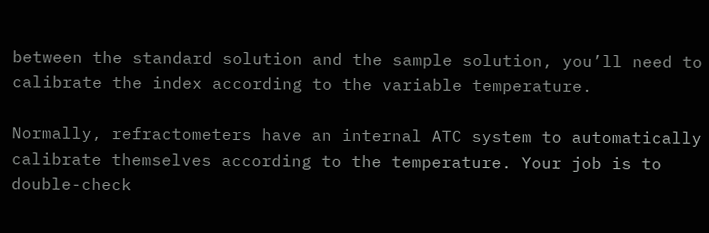between the standard solution and the sample solution, you’ll need to calibrate the index according to the variable temperature.

Normally, refractometers have an internal ATC system to automatically calibrate themselves according to the temperature. Your job is to double-check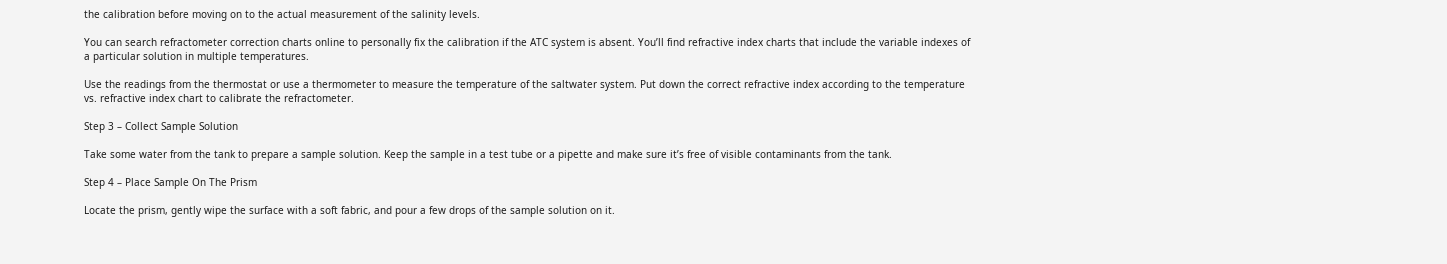the calibration before moving on to the actual measurement of the salinity levels.

You can search refractometer correction charts online to personally fix the calibration if the ATC system is absent. You’ll find refractive index charts that include the variable indexes of a particular solution in multiple temperatures.

Use the readings from the thermostat or use a thermometer to measure the temperature of the saltwater system. Put down the correct refractive index according to the temperature vs. refractive index chart to calibrate the refractometer.

Step 3 – Collect Sample Solution

Take some water from the tank to prepare a sample solution. Keep the sample in a test tube or a pipette and make sure it’s free of visible contaminants from the tank.

Step 4 – Place Sample On The Prism

Locate the prism, gently wipe the surface with a soft fabric, and pour a few drops of the sample solution on it.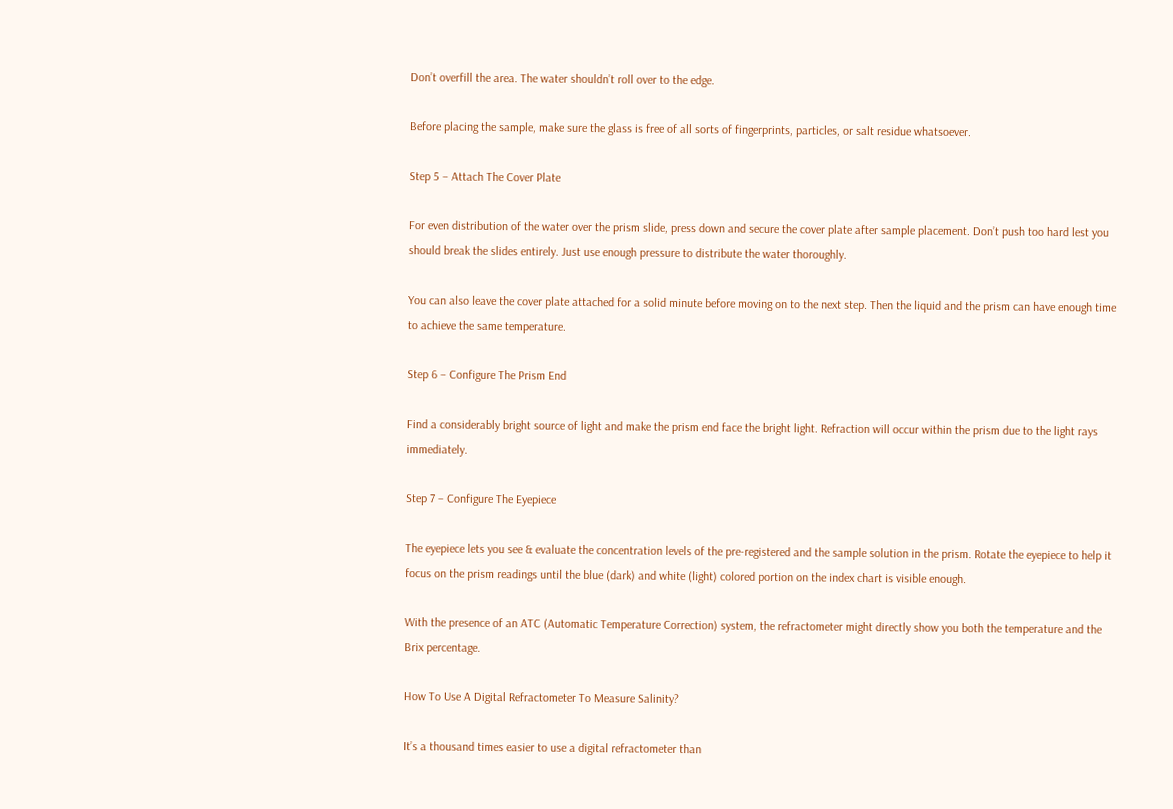Don’t overfill the area. The water shouldn’t roll over to the edge.

Before placing the sample, make sure the glass is free of all sorts of fingerprints, particles, or salt residue whatsoever.

Step 5 – Attach The Cover Plate

For even distribution of the water over the prism slide, press down and secure the cover plate after sample placement. Don’t push too hard lest you should break the slides entirely. Just use enough pressure to distribute the water thoroughly.

You can also leave the cover plate attached for a solid minute before moving on to the next step. Then the liquid and the prism can have enough time to achieve the same temperature.

Step 6 – Configure The Prism End

Find a considerably bright source of light and make the prism end face the bright light. Refraction will occur within the prism due to the light rays immediately.

Step 7 – Configure The Eyepiece

The eyepiece lets you see & evaluate the concentration levels of the pre-registered and the sample solution in the prism. Rotate the eyepiece to help it focus on the prism readings until the blue (dark) and white (light) colored portion on the index chart is visible enough.

With the presence of an ATC (Automatic Temperature Correction) system, the refractometer might directly show you both the temperature and the Brix percentage.

How To Use A Digital Refractometer To Measure Salinity?

It’s a thousand times easier to use a digital refractometer than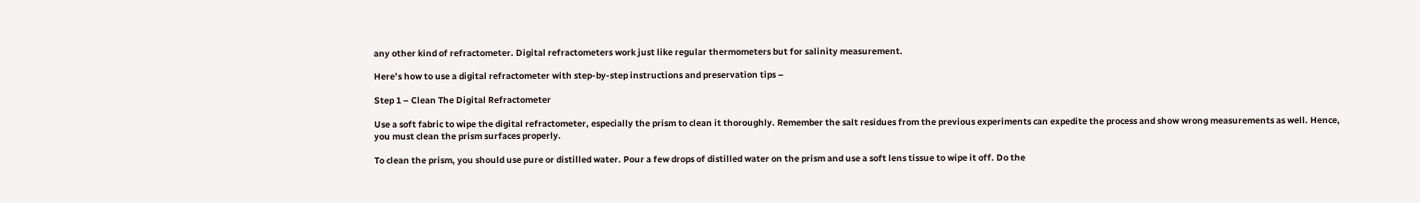any other kind of refractometer. Digital refractometers work just like regular thermometers but for salinity measurement.

Here’s how to use a digital refractometer with step-by-step instructions and preservation tips –

Step 1 – Clean The Digital Refractometer

Use a soft fabric to wipe the digital refractometer, especially the prism to clean it thoroughly. Remember the salt residues from the previous experiments can expedite the process and show wrong measurements as well. Hence, you must clean the prism surfaces properly.

To clean the prism, you should use pure or distilled water. Pour a few drops of distilled water on the prism and use a soft lens tissue to wipe it off. Do the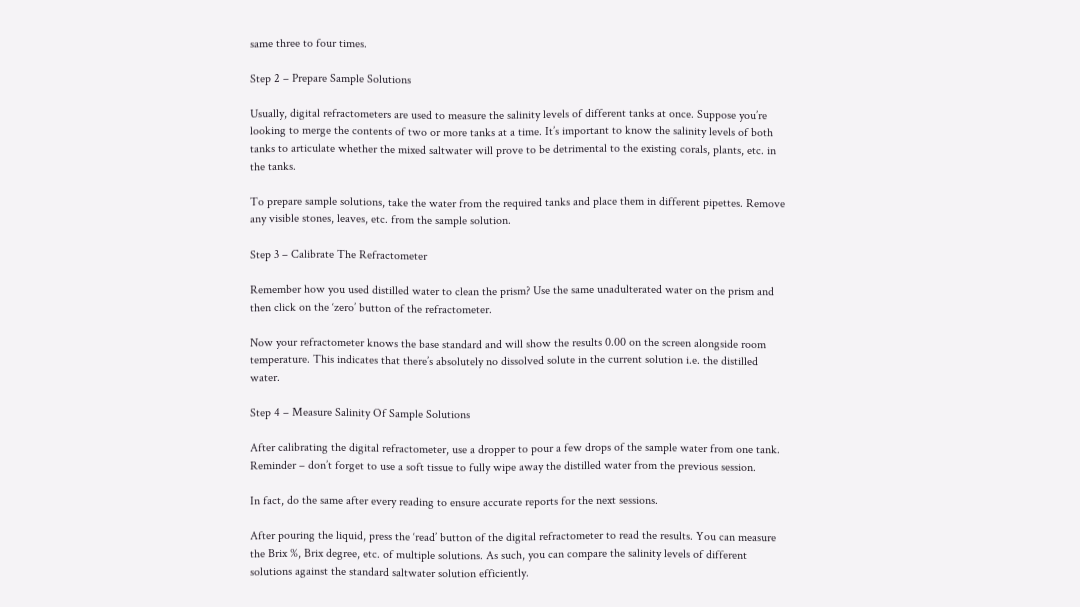same three to four times.

Step 2 – Prepare Sample Solutions

Usually, digital refractometers are used to measure the salinity levels of different tanks at once. Suppose you’re looking to merge the contents of two or more tanks at a time. It’s important to know the salinity levels of both tanks to articulate whether the mixed saltwater will prove to be detrimental to the existing corals, plants, etc. in the tanks.

To prepare sample solutions, take the water from the required tanks and place them in different pipettes. Remove any visible stones, leaves, etc. from the sample solution.

Step 3 – Calibrate The Refractometer

Remember how you used distilled water to clean the prism? Use the same unadulterated water on the prism and then click on the ‘zero’ button of the refractometer.

Now your refractometer knows the base standard and will show the results 0.00 on the screen alongside room temperature. This indicates that there’s absolutely no dissolved solute in the current solution i.e. the distilled water.

Step 4 – Measure Salinity Of Sample Solutions

After calibrating the digital refractometer, use a dropper to pour a few drops of the sample water from one tank. Reminder – don’t forget to use a soft tissue to fully wipe away the distilled water from the previous session.

In fact, do the same after every reading to ensure accurate reports for the next sessions.

After pouring the liquid, press the ‘read’ button of the digital refractometer to read the results. You can measure the Brix %, Brix degree, etc. of multiple solutions. As such, you can compare the salinity levels of different solutions against the standard saltwater solution efficiently.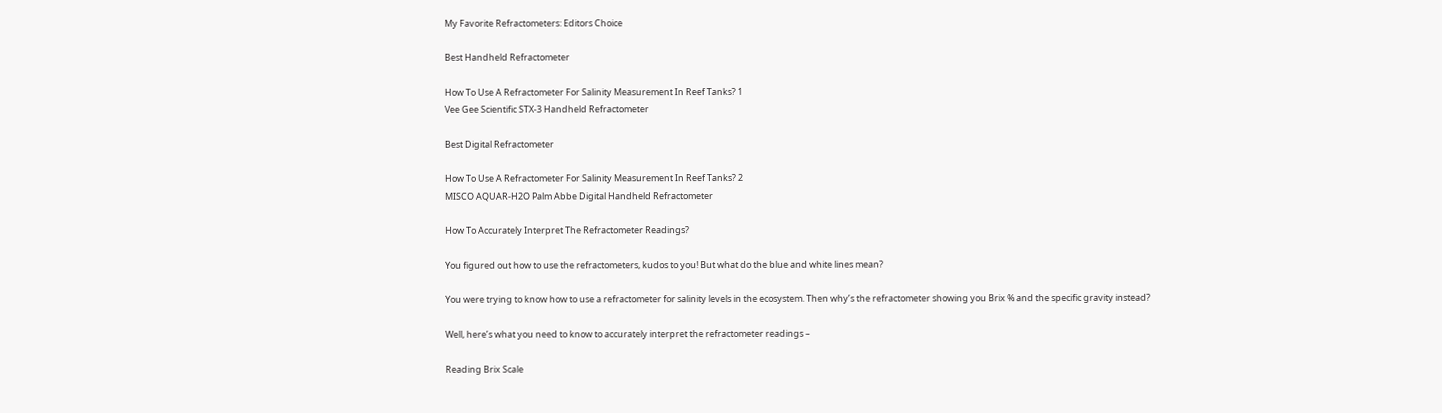My Favorite Refractometers: Editors Choice

Best Handheld Refractometer

How To Use A Refractometer For Salinity Measurement In Reef Tanks? 1
Vee Gee Scientific STX-3 Handheld Refractometer

Best Digital Refractometer

How To Use A Refractometer For Salinity Measurement In Reef Tanks? 2
MISCO AQUAR-H2O Palm Abbe Digital Handheld Refractometer

How To Accurately Interpret The Refractometer Readings?

You figured out how to use the refractometers, kudos to you! But what do the blue and white lines mean?

You were trying to know how to use a refractometer for salinity levels in the ecosystem. Then why’s the refractometer showing you Brix % and the specific gravity instead?

Well, here’s what you need to know to accurately interpret the refractometer readings –

Reading Brix Scale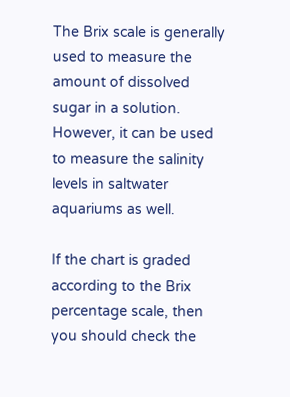The Brix scale is generally used to measure the amount of dissolved sugar in a solution. However, it can be used to measure the salinity levels in saltwater aquariums as well.

If the chart is graded according to the Brix percentage scale, then you should check the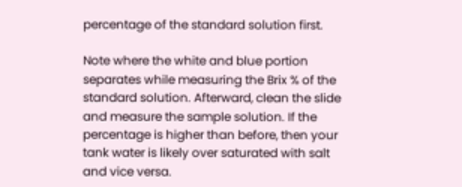percentage of the standard solution first.

Note where the white and blue portion separates while measuring the Brix % of the standard solution. Afterward, clean the slide and measure the sample solution. If the percentage is higher than before, then your tank water is likely over saturated with salt and vice versa.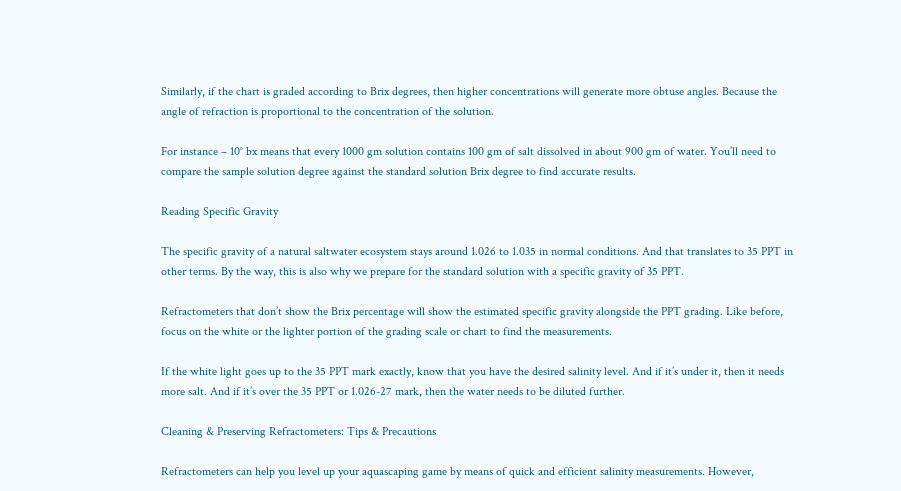Similarly, if the chart is graded according to Brix degrees, then higher concentrations will generate more obtuse angles. Because the angle of refraction is proportional to the concentration of the solution.

For instance – 10° bx means that every 1000 gm solution contains 100 gm of salt dissolved in about 900 gm of water. You’ll need to compare the sample solution degree against the standard solution Brix degree to find accurate results.

Reading Specific Gravity

The specific gravity of a natural saltwater ecosystem stays around 1.026 to 1.035 in normal conditions. And that translates to 35 PPT in other terms. By the way, this is also why we prepare for the standard solution with a specific gravity of 35 PPT.

Refractometers that don’t show the Brix percentage will show the estimated specific gravity alongside the PPT grading. Like before, focus on the white or the lighter portion of the grading scale or chart to find the measurements.

If the white light goes up to the 35 PPT mark exactly, know that you have the desired salinity level. And if it’s under it, then it needs more salt. And if it’s over the 35 PPT or 1.026-27 mark, then the water needs to be diluted further.

Cleaning & Preserving Refractometers: Tips & Precautions

Refractometers can help you level up your aquascaping game by means of quick and efficient salinity measurements. However,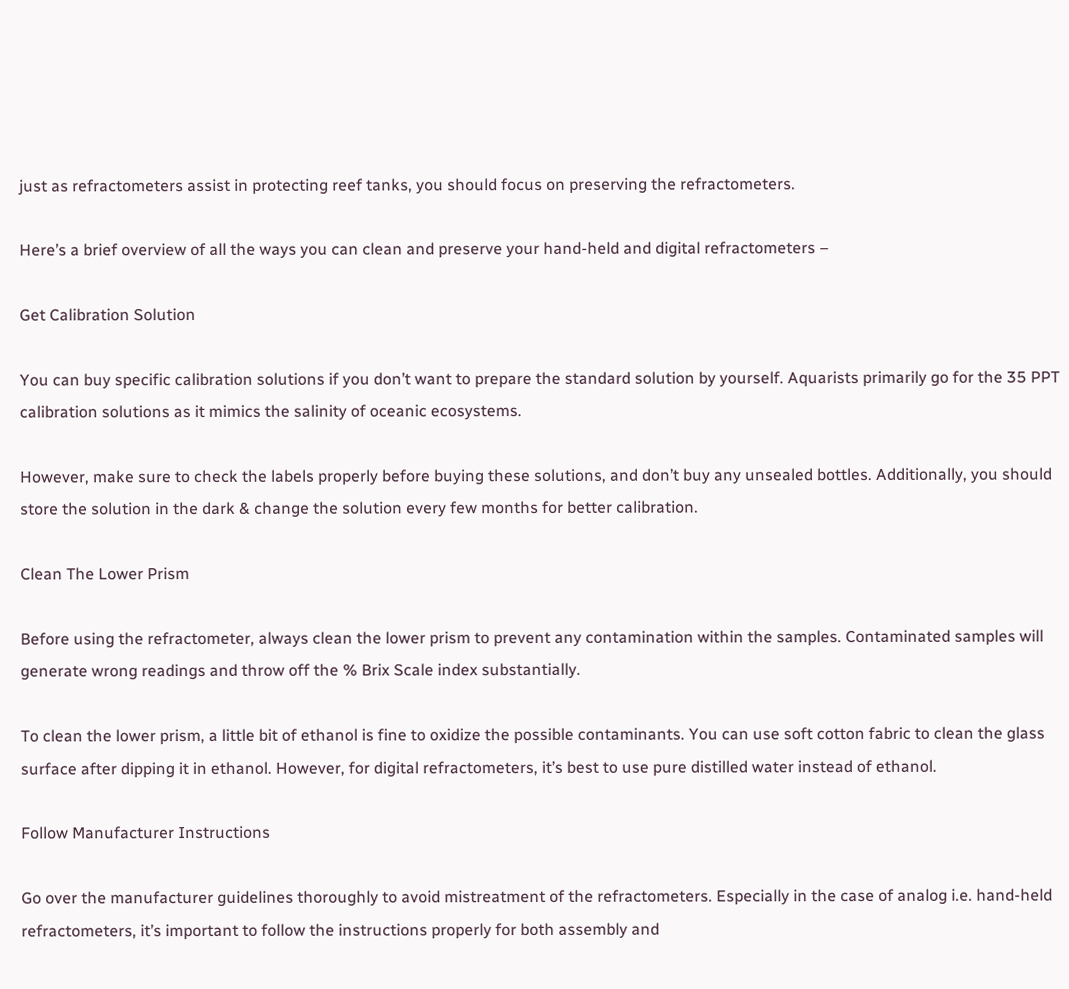just as refractometers assist in protecting reef tanks, you should focus on preserving the refractometers.

Here’s a brief overview of all the ways you can clean and preserve your hand-held and digital refractometers –

Get Calibration Solution

You can buy specific calibration solutions if you don’t want to prepare the standard solution by yourself. Aquarists primarily go for the 35 PPT calibration solutions as it mimics the salinity of oceanic ecosystems.

However, make sure to check the labels properly before buying these solutions, and don’t buy any unsealed bottles. Additionally, you should store the solution in the dark & change the solution every few months for better calibration.

Clean The Lower Prism

Before using the refractometer, always clean the lower prism to prevent any contamination within the samples. Contaminated samples will generate wrong readings and throw off the % Brix Scale index substantially.

To clean the lower prism, a little bit of ethanol is fine to oxidize the possible contaminants. You can use soft cotton fabric to clean the glass surface after dipping it in ethanol. However, for digital refractometers, it’s best to use pure distilled water instead of ethanol.

Follow Manufacturer Instructions

Go over the manufacturer guidelines thoroughly to avoid mistreatment of the refractometers. Especially in the case of analog i.e. hand-held refractometers, it’s important to follow the instructions properly for both assembly and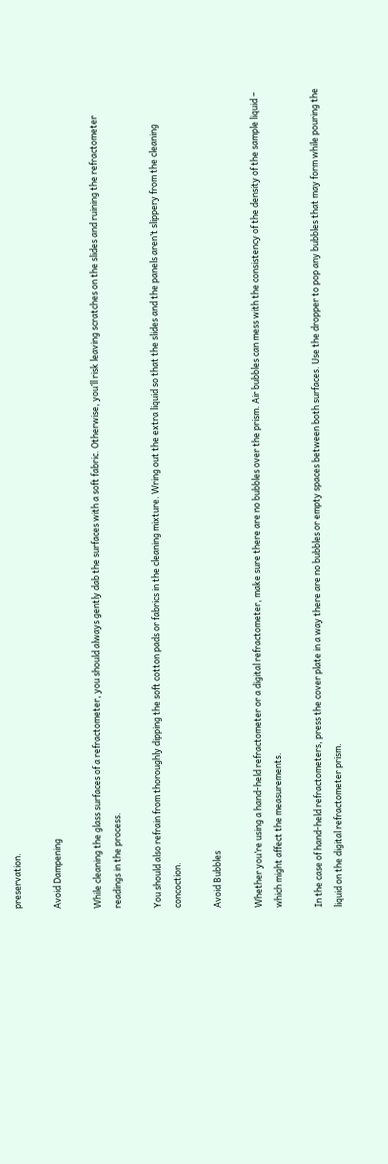preservation.

Avoid Dampening

While cleaning the glass surfaces of a refractometer, you should always gently dab the surfaces with a soft fabric. Otherwise, you’ll risk leaving scratches on the slides and ruining the refractometer readings in the process.

You should also refrain from thoroughly dipping the soft cotton pads or fabrics in the cleaning mixture. Wring out the extra liquid so that the slides and the panels aren’t slippery from the cleaning concoction.

Avoid Bubbles

Whether you’re using a hand-held refractometer or a digital refractometer, make sure there are no bubbles over the prism. Air bubbles can mess with the consistency of the density of the sample liquid – which might affect the measurements.

In the case of hand-held refractometers, press the cover plate in a way there are no bubbles or empty spaces between both surfaces. Use the dropper to pop any bubbles that may form while pouring the liquid on the digital refractometer prism.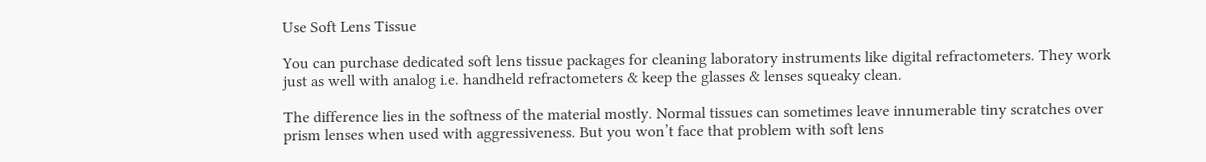Use Soft Lens Tissue

You can purchase dedicated soft lens tissue packages for cleaning laboratory instruments like digital refractometers. They work just as well with analog i.e. handheld refractometers & keep the glasses & lenses squeaky clean.

The difference lies in the softness of the material mostly. Normal tissues can sometimes leave innumerable tiny scratches over prism lenses when used with aggressiveness. But you won’t face that problem with soft lens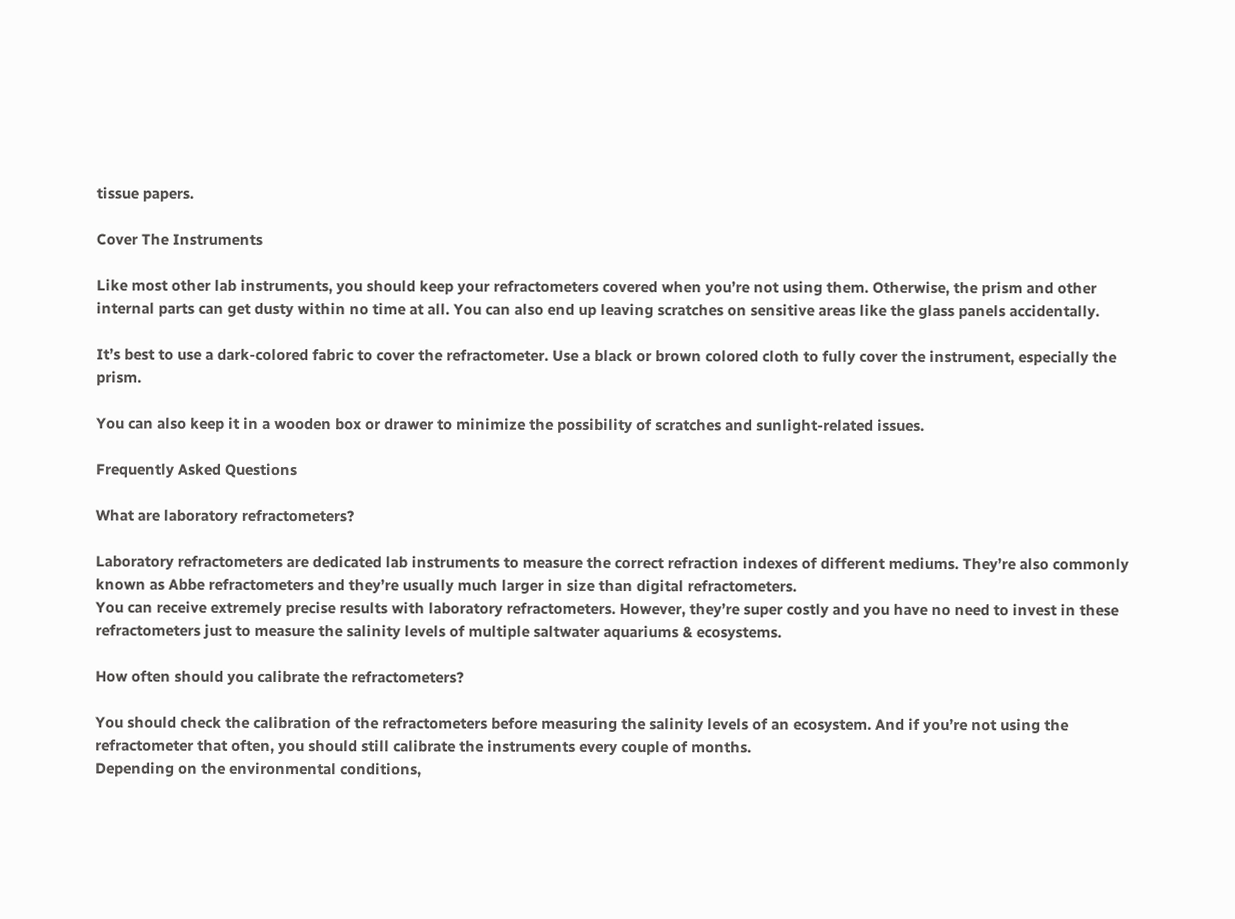tissue papers.

Cover The Instruments

Like most other lab instruments, you should keep your refractometers covered when you’re not using them. Otherwise, the prism and other internal parts can get dusty within no time at all. You can also end up leaving scratches on sensitive areas like the glass panels accidentally.

It’s best to use a dark-colored fabric to cover the refractometer. Use a black or brown colored cloth to fully cover the instrument, especially the prism.

You can also keep it in a wooden box or drawer to minimize the possibility of scratches and sunlight-related issues.

Frequently Asked Questions

What are laboratory refractometers?

Laboratory refractometers are dedicated lab instruments to measure the correct refraction indexes of different mediums. They’re also commonly known as Abbe refractometers and they’re usually much larger in size than digital refractometers.
You can receive extremely precise results with laboratory refractometers. However, they’re super costly and you have no need to invest in these refractometers just to measure the salinity levels of multiple saltwater aquariums & ecosystems.

How often should you calibrate the refractometers?

You should check the calibration of the refractometers before measuring the salinity levels of an ecosystem. And if you’re not using the refractometer that often, you should still calibrate the instruments every couple of months.
Depending on the environmental conditions,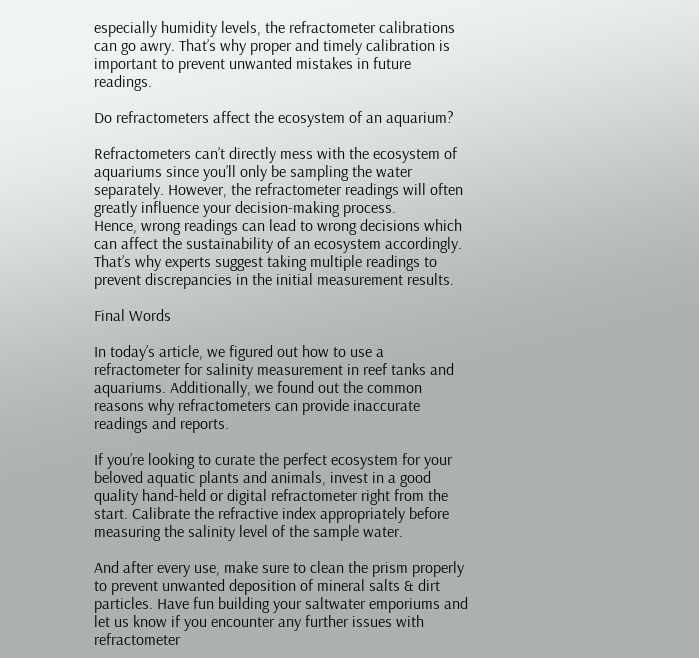especially humidity levels, the refractometer calibrations can go awry. That’s why proper and timely calibration is important to prevent unwanted mistakes in future readings.

Do refractometers affect the ecosystem of an aquarium?

Refractometers can’t directly mess with the ecosystem of aquariums since you’ll only be sampling the water separately. However, the refractometer readings will often greatly influence your decision-making process.
Hence, wrong readings can lead to wrong decisions which can affect the sustainability of an ecosystem accordingly. That’s why experts suggest taking multiple readings to prevent discrepancies in the initial measurement results.

Final Words

In today’s article, we figured out how to use a refractometer for salinity measurement in reef tanks and aquariums. Additionally, we found out the common reasons why refractometers can provide inaccurate readings and reports.

If you’re looking to curate the perfect ecosystem for your beloved aquatic plants and animals, invest in a good quality hand-held or digital refractometer right from the start. Calibrate the refractive index appropriately before measuring the salinity level of the sample water.

And after every use, make sure to clean the prism properly to prevent unwanted deposition of mineral salts & dirt particles. Have fun building your saltwater emporiums and let us know if you encounter any further issues with refractometer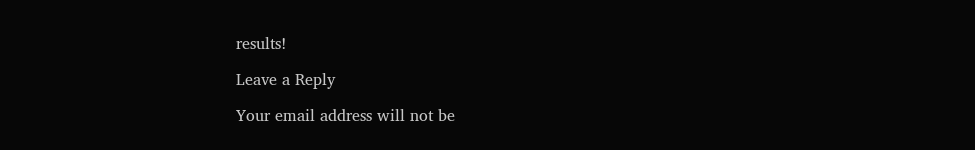results!

Leave a Reply

Your email address will not be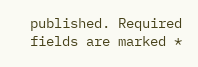published. Required fields are marked *